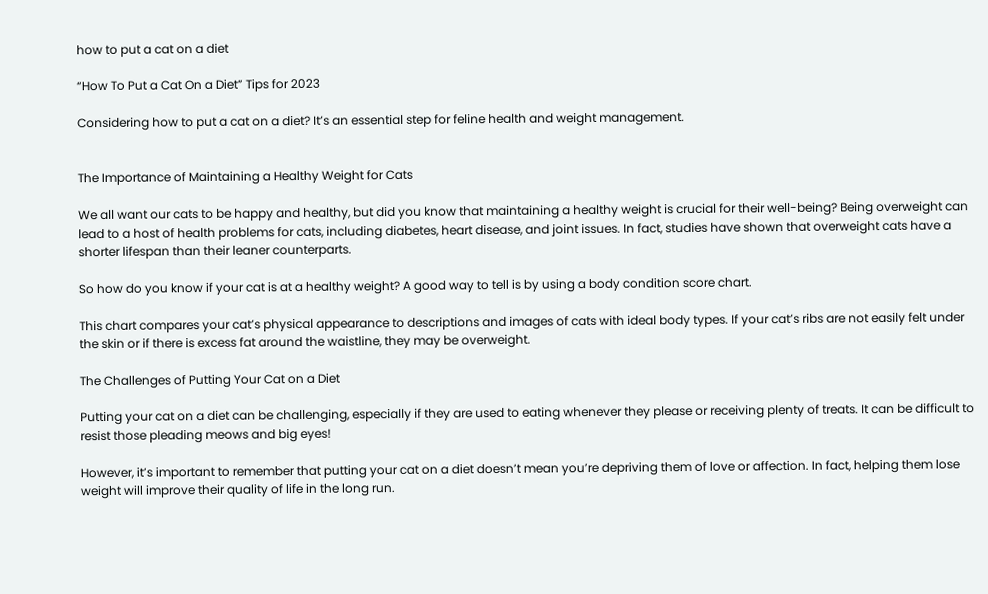how to put a cat on a diet

“How To Put a Cat On a Diet” Tips for 2023

Considering how to put a cat on a diet? It’s an essential step for feline health and weight management.


The Importance of Maintaining a Healthy Weight for Cats

We all want our cats to be happy and healthy, but did you know that maintaining a healthy weight is crucial for their well-being? Being overweight can lead to a host of health problems for cats, including diabetes, heart disease, and joint issues. In fact, studies have shown that overweight cats have a shorter lifespan than their leaner counterparts.

So how do you know if your cat is at a healthy weight? A good way to tell is by using a body condition score chart.

This chart compares your cat’s physical appearance to descriptions and images of cats with ideal body types. If your cat’s ribs are not easily felt under the skin or if there is excess fat around the waistline, they may be overweight.

The Challenges of Putting Your Cat on a Diet

Putting your cat on a diet can be challenging, especially if they are used to eating whenever they please or receiving plenty of treats. It can be difficult to resist those pleading meows and big eyes!

However, it’s important to remember that putting your cat on a diet doesn’t mean you’re depriving them of love or affection. In fact, helping them lose weight will improve their quality of life in the long run.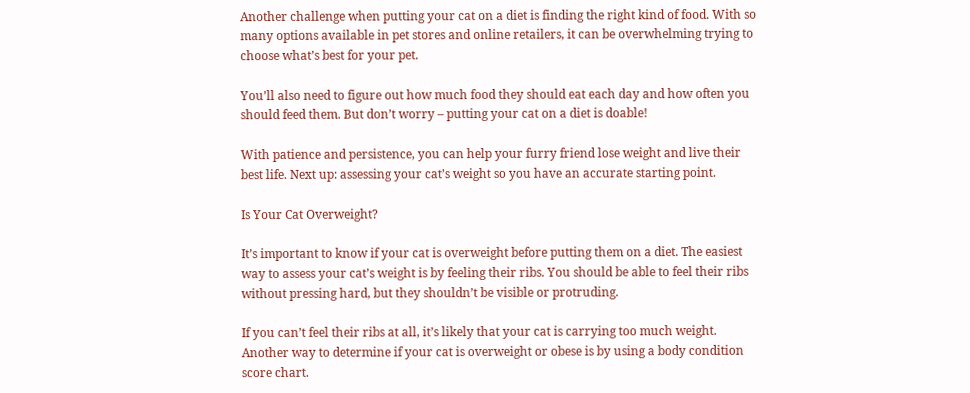Another challenge when putting your cat on a diet is finding the right kind of food. With so many options available in pet stores and online retailers, it can be overwhelming trying to choose what’s best for your pet.

You’ll also need to figure out how much food they should eat each day and how often you should feed them. But don’t worry – putting your cat on a diet is doable!

With patience and persistence, you can help your furry friend lose weight and live their best life. Next up: assessing your cat’s weight so you have an accurate starting point.

Is Your Cat Overweight?

It’s important to know if your cat is overweight before putting them on a diet. The easiest way to assess your cat’s weight is by feeling their ribs. You should be able to feel their ribs without pressing hard, but they shouldn’t be visible or protruding.

If you can’t feel their ribs at all, it’s likely that your cat is carrying too much weight. Another way to determine if your cat is overweight or obese is by using a body condition score chart.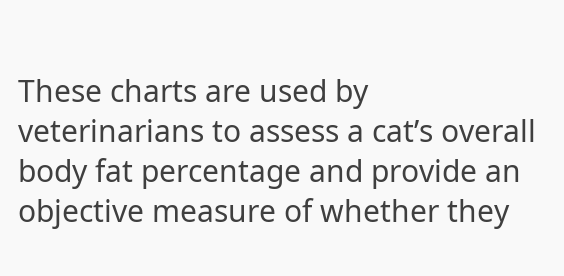These charts are used by veterinarians to assess a cat’s overall body fat percentage and provide an objective measure of whether they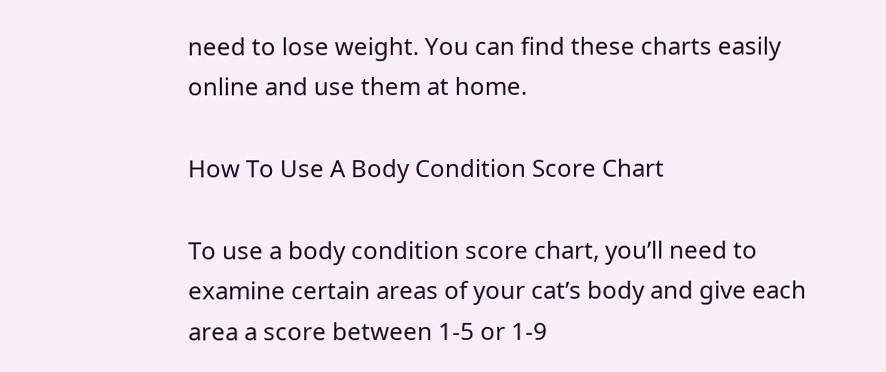need to lose weight. You can find these charts easily online and use them at home.

How To Use A Body Condition Score Chart

To use a body condition score chart, you’ll need to examine certain areas of your cat’s body and give each area a score between 1-5 or 1-9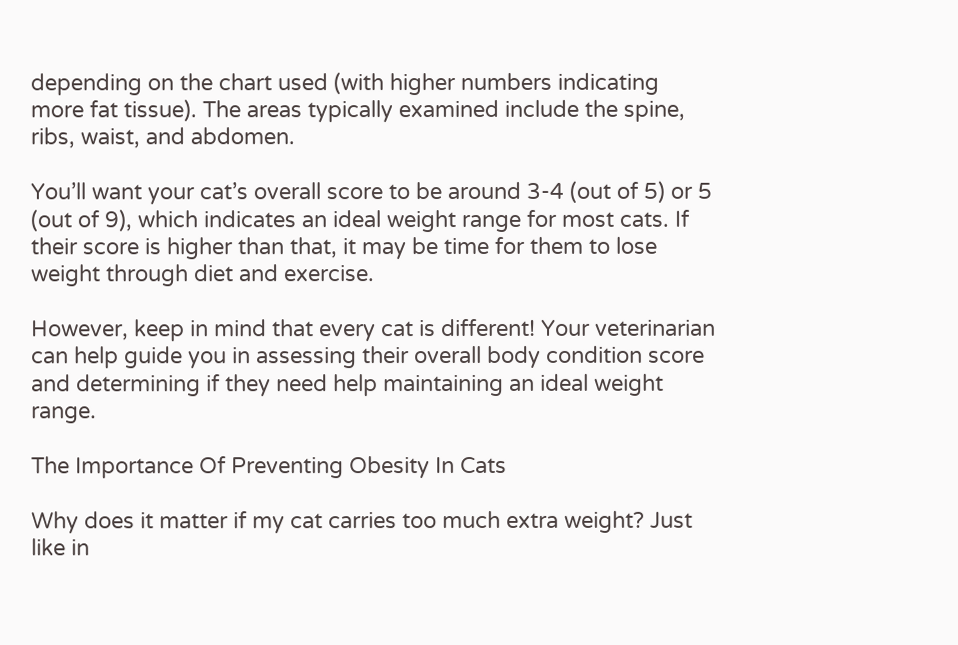depending on the chart used (with higher numbers indicating more fat tissue). The areas typically examined include the spine, ribs, waist, and abdomen.

You’ll want your cat’s overall score to be around 3-4 (out of 5) or 5 (out of 9), which indicates an ideal weight range for most cats. If their score is higher than that, it may be time for them to lose weight through diet and exercise.

However, keep in mind that every cat is different! Your veterinarian can help guide you in assessing their overall body condition score and determining if they need help maintaining an ideal weight range.

The Importance Of Preventing Obesity In Cats

Why does it matter if my cat carries too much extra weight? Just like in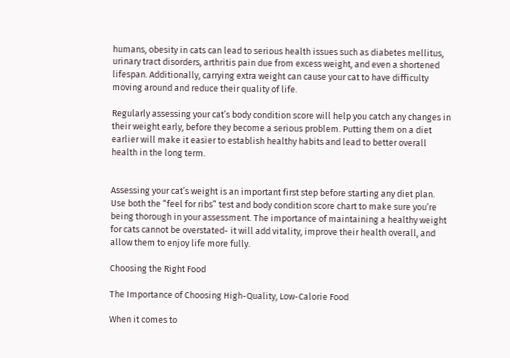humans, obesity in cats can lead to serious health issues such as diabetes mellitus, urinary tract disorders, arthritis pain due from excess weight, and even a shortened lifespan. Additionally, carrying extra weight can cause your cat to have difficulty moving around and reduce their quality of life.

Regularly assessing your cat’s body condition score will help you catch any changes in their weight early, before they become a serious problem. Putting them on a diet earlier will make it easier to establish healthy habits and lead to better overall health in the long term.


Assessing your cat’s weight is an important first step before starting any diet plan. Use both the “feel for ribs” test and body condition score chart to make sure you’re being thorough in your assessment. The importance of maintaining a healthy weight for cats cannot be overstated- it will add vitality, improve their health overall, and allow them to enjoy life more fully.

Choosing the Right Food

The Importance of Choosing High-Quality, Low-Calorie Food

When it comes to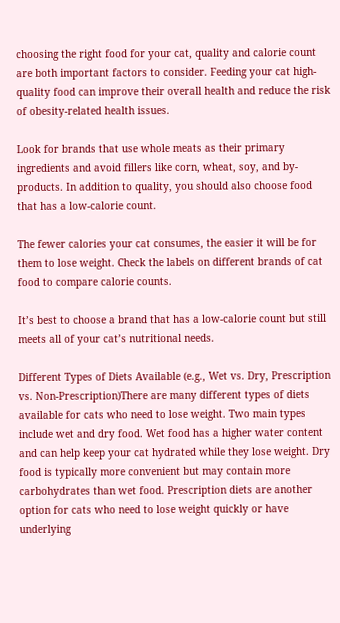choosing the right food for your cat, quality and calorie count are both important factors to consider. Feeding your cat high-quality food can improve their overall health and reduce the risk of obesity-related health issues.

Look for brands that use whole meats as their primary ingredients and avoid fillers like corn, wheat, soy, and by-products. In addition to quality, you should also choose food that has a low-calorie count.

The fewer calories your cat consumes, the easier it will be for them to lose weight. Check the labels on different brands of cat food to compare calorie counts.

It’s best to choose a brand that has a low-calorie count but still meets all of your cat’s nutritional needs.

Different Types of Diets Available (e.g., Wet vs. Dry, Prescription vs. Non-Prescription)There are many different types of diets available for cats who need to lose weight. Two main types include wet and dry food. Wet food has a higher water content and can help keep your cat hydrated while they lose weight. Dry food is typically more convenient but may contain more carbohydrates than wet food. Prescription diets are another option for cats who need to lose weight quickly or have underlying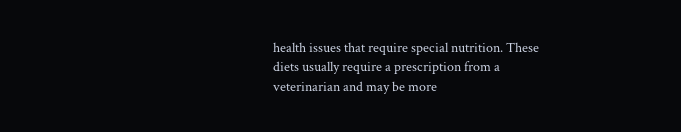health issues that require special nutrition. These diets usually require a prescription from a veterinarian and may be more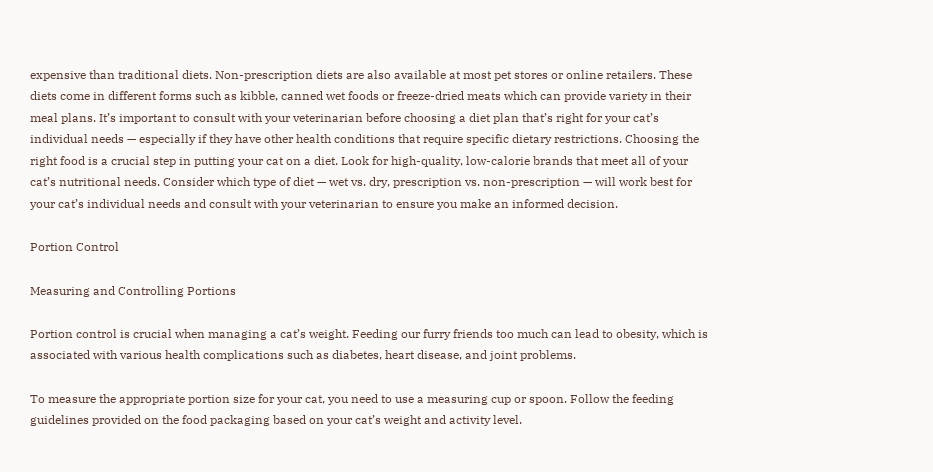expensive than traditional diets. Non-prescription diets are also available at most pet stores or online retailers. These diets come in different forms such as kibble, canned wet foods or freeze-dried meats which can provide variety in their meal plans. It’s important to consult with your veterinarian before choosing a diet plan that’s right for your cat’s individual needs — especially if they have other health conditions that require specific dietary restrictions. Choosing the right food is a crucial step in putting your cat on a diet. Look for high-quality, low-calorie brands that meet all of your cat’s nutritional needs. Consider which type of diet — wet vs. dry, prescription vs. non-prescription — will work best for your cat’s individual needs and consult with your veterinarian to ensure you make an informed decision.

Portion Control

Measuring and Controlling Portions

Portion control is crucial when managing a cat’s weight. Feeding our furry friends too much can lead to obesity, which is associated with various health complications such as diabetes, heart disease, and joint problems.

To measure the appropriate portion size for your cat, you need to use a measuring cup or spoon. Follow the feeding guidelines provided on the food packaging based on your cat’s weight and activity level.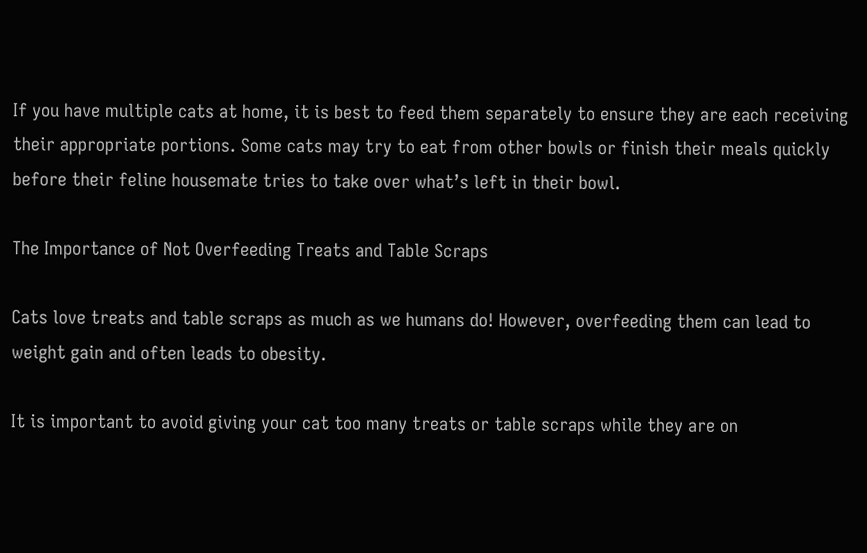If you have multiple cats at home, it is best to feed them separately to ensure they are each receiving their appropriate portions. Some cats may try to eat from other bowls or finish their meals quickly before their feline housemate tries to take over what’s left in their bowl.

The Importance of Not Overfeeding Treats and Table Scraps

Cats love treats and table scraps as much as we humans do! However, overfeeding them can lead to weight gain and often leads to obesity.

It is important to avoid giving your cat too many treats or table scraps while they are on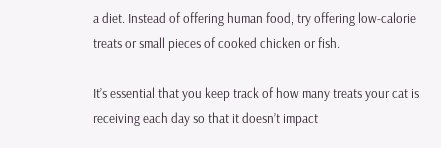a diet. Instead of offering human food, try offering low-calorie treats or small pieces of cooked chicken or fish.

It’s essential that you keep track of how many treats your cat is receiving each day so that it doesn’t impact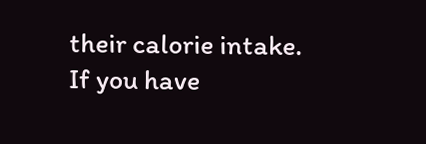their calorie intake. If you have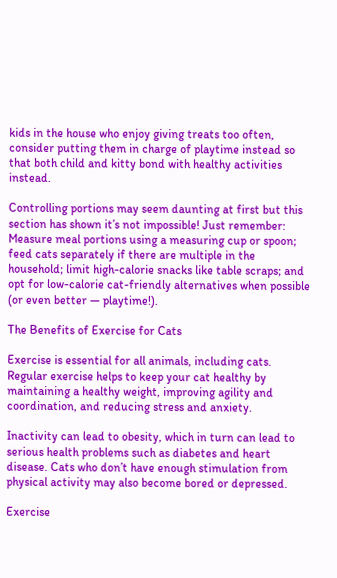kids in the house who enjoy giving treats too often, consider putting them in charge of playtime instead so that both child and kitty bond with healthy activities instead.

Controlling portions may seem daunting at first but this section has shown it’s not impossible! Just remember: Measure meal portions using a measuring cup or spoon; feed cats separately if there are multiple in the household; limit high-calorie snacks like table scraps; and opt for low-calorie cat-friendly alternatives when possible (or even better — playtime!).

The Benefits of Exercise for Cats

Exercise is essential for all animals, including cats. Regular exercise helps to keep your cat healthy by maintaining a healthy weight, improving agility and coordination, and reducing stress and anxiety.

Inactivity can lead to obesity, which in turn can lead to serious health problems such as diabetes and heart disease. Cats who don’t have enough stimulation from physical activity may also become bored or depressed.

Exercise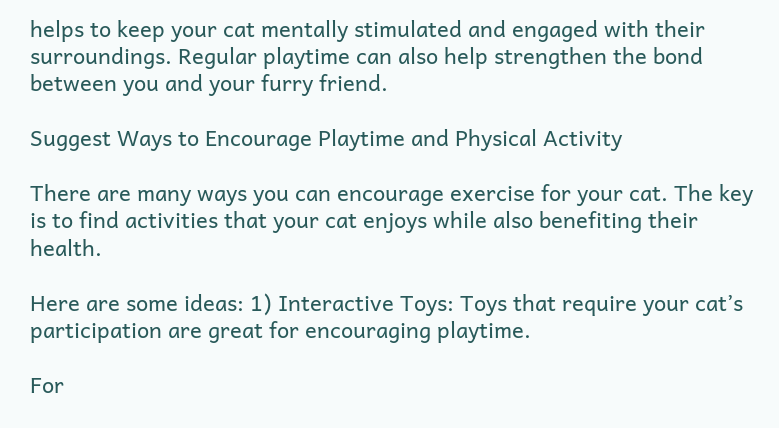helps to keep your cat mentally stimulated and engaged with their surroundings. Regular playtime can also help strengthen the bond between you and your furry friend.

Suggest Ways to Encourage Playtime and Physical Activity

There are many ways you can encourage exercise for your cat. The key is to find activities that your cat enjoys while also benefiting their health.

Here are some ideas: 1) Interactive Toys: Toys that require your cat’s participation are great for encouraging playtime.

For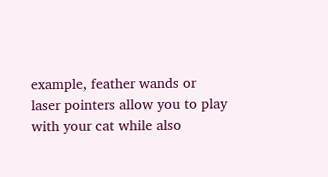example, feather wands or laser pointers allow you to play with your cat while also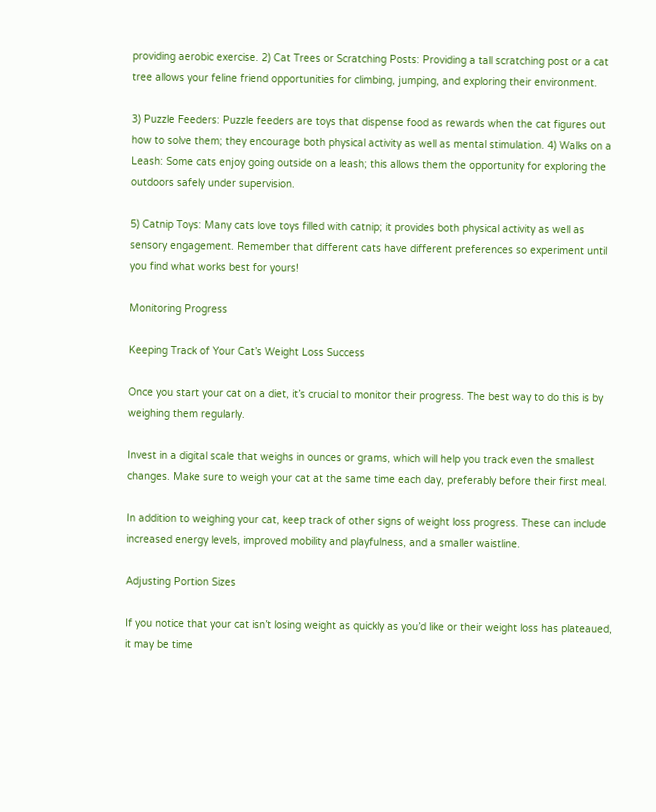providing aerobic exercise. 2) Cat Trees or Scratching Posts: Providing a tall scratching post or a cat tree allows your feline friend opportunities for climbing, jumping, and exploring their environment.

3) Puzzle Feeders: Puzzle feeders are toys that dispense food as rewards when the cat figures out how to solve them; they encourage both physical activity as well as mental stimulation. 4) Walks on a Leash: Some cats enjoy going outside on a leash; this allows them the opportunity for exploring the outdoors safely under supervision.

5) Catnip Toys: Many cats love toys filled with catnip; it provides both physical activity as well as sensory engagement. Remember that different cats have different preferences so experiment until you find what works best for yours!

Monitoring Progress

Keeping Track of Your Cat’s Weight Loss Success

Once you start your cat on a diet, it’s crucial to monitor their progress. The best way to do this is by weighing them regularly.

Invest in a digital scale that weighs in ounces or grams, which will help you track even the smallest changes. Make sure to weigh your cat at the same time each day, preferably before their first meal.

In addition to weighing your cat, keep track of other signs of weight loss progress. These can include increased energy levels, improved mobility and playfulness, and a smaller waistline.

Adjusting Portion Sizes

If you notice that your cat isn’t losing weight as quickly as you’d like or their weight loss has plateaued, it may be time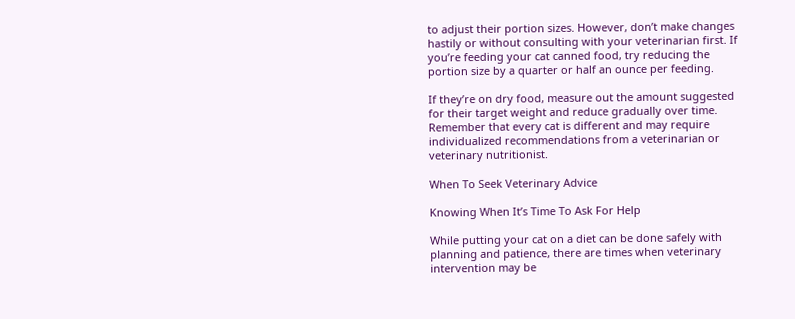to adjust their portion sizes. However, don’t make changes hastily or without consulting with your veterinarian first. If you’re feeding your cat canned food, try reducing the portion size by a quarter or half an ounce per feeding.

If they’re on dry food, measure out the amount suggested for their target weight and reduce gradually over time. Remember that every cat is different and may require individualized recommendations from a veterinarian or veterinary nutritionist.

When To Seek Veterinary Advice

Knowing When It’s Time To Ask For Help

While putting your cat on a diet can be done safely with planning and patience, there are times when veterinary intervention may be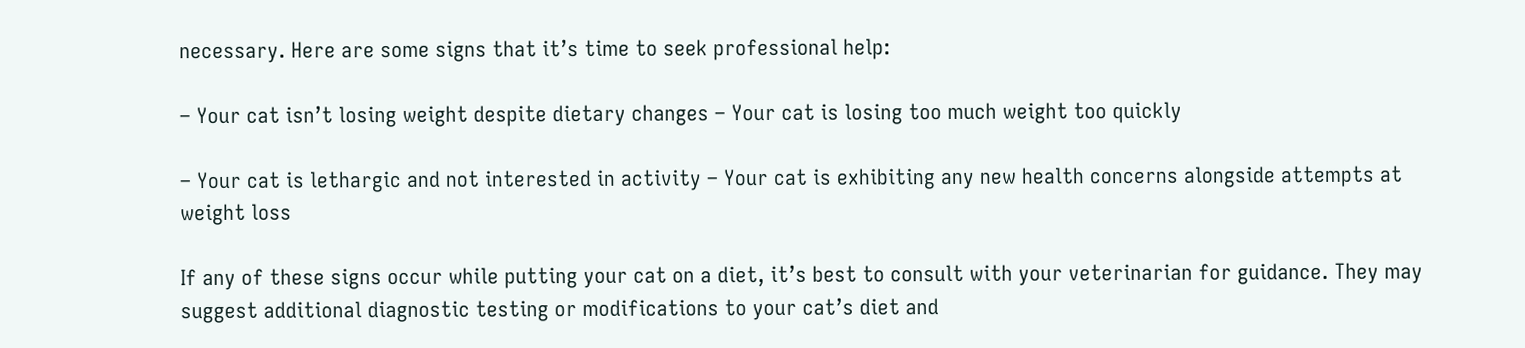necessary. Here are some signs that it’s time to seek professional help:

– Your cat isn’t losing weight despite dietary changes – Your cat is losing too much weight too quickly

– Your cat is lethargic and not interested in activity – Your cat is exhibiting any new health concerns alongside attempts at weight loss

If any of these signs occur while putting your cat on a diet, it’s best to consult with your veterinarian for guidance. They may suggest additional diagnostic testing or modifications to your cat’s diet and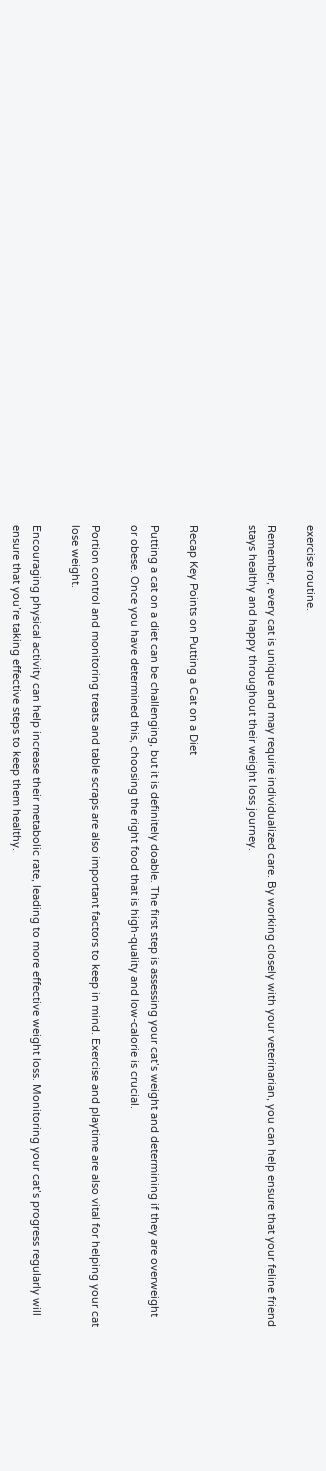exercise routine.

Remember, every cat is unique and may require individualized care. By working closely with your veterinarian, you can help ensure that your feline friend stays healthy and happy throughout their weight loss journey.


Recap Key Points on Putting a Cat on a Diet

Putting a cat on a diet can be challenging, but it is definitely doable. The first step is assessing your cat’s weight and determining if they are overweight or obese. Once you have determined this, choosing the right food that is high-quality and low-calorie is crucial.

Portion control and monitoring treats and table scraps are also important factors to keep in mind. Exercise and playtime are also vital for helping your cat lose weight.

Encouraging physical activity can help increase their metabolic rate, leading to more effective weight loss. Monitoring your cat’s progress regularly will ensure that you’re taking effective steps to keep them healthy.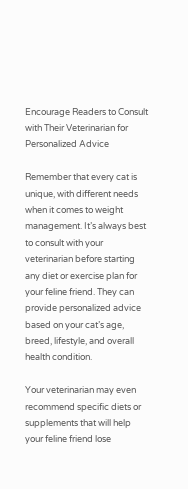Encourage Readers to Consult with Their Veterinarian for Personalized Advice

Remember that every cat is unique, with different needs when it comes to weight management. It’s always best to consult with your veterinarian before starting any diet or exercise plan for your feline friend. They can provide personalized advice based on your cat’s age, breed, lifestyle, and overall health condition.

Your veterinarian may even recommend specific diets or supplements that will help your feline friend lose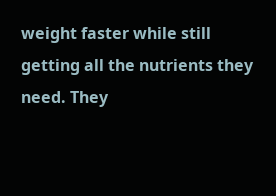weight faster while still getting all the nutrients they need. They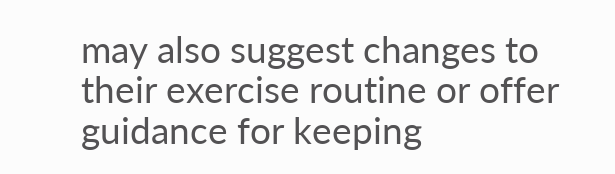may also suggest changes to their exercise routine or offer guidance for keeping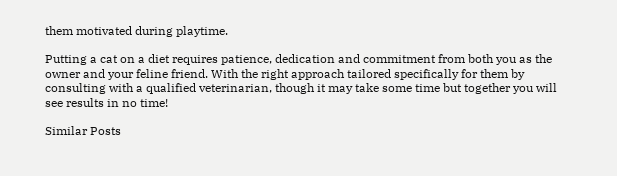them motivated during playtime.

Putting a cat on a diet requires patience, dedication and commitment from both you as the owner and your feline friend. With the right approach tailored specifically for them by consulting with a qualified veterinarian, though it may take some time but together you will see results in no time!

Similar Posts